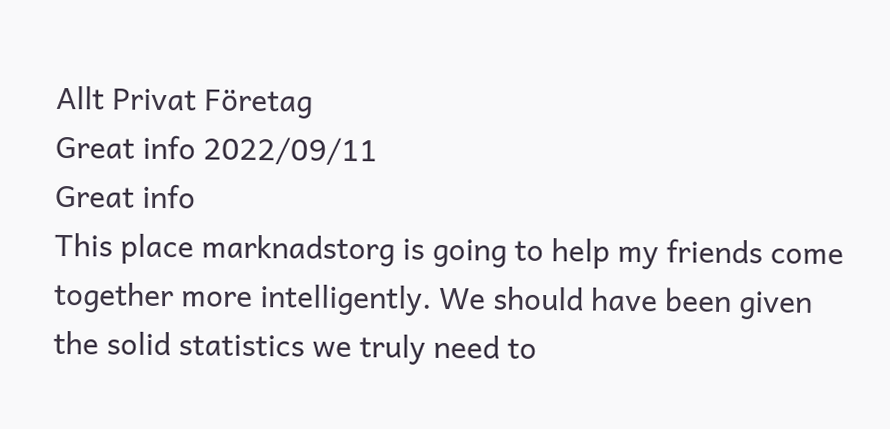Allt Privat Företag
Great info 2022/09/11
Great info
This place marknadstorg is going to help my friends come together more intelligently. We should have been given the solid statistics we truly need to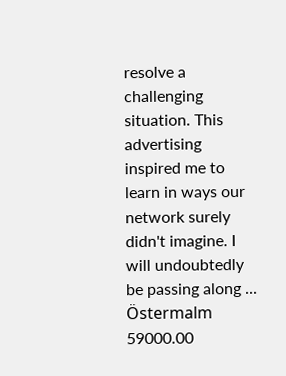resolve a challenging situation. This advertising inspired me to learn in ways our network surely didn't imagine. I will undoubtedly be passing along ...
Östermalm 59000.00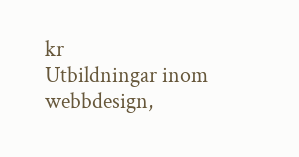kr
Utbildningar inom webbdesign,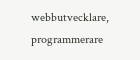webbutvecklare, programmerare